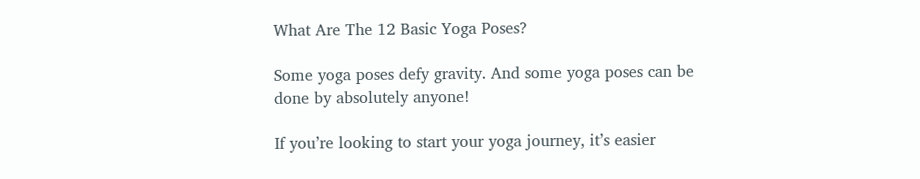What Are The 12 Basic Yoga Poses?

Some yoga poses defy gravity. And some yoga poses can be done by absolutely anyone!

If you’re looking to start your yoga journey, it’s easier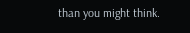than you might think.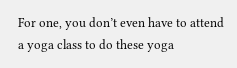For one, you don’t even have to attend a yoga class to do these yoga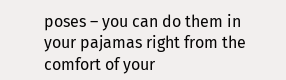poses – you can do them in your pajamas right from the comfort of your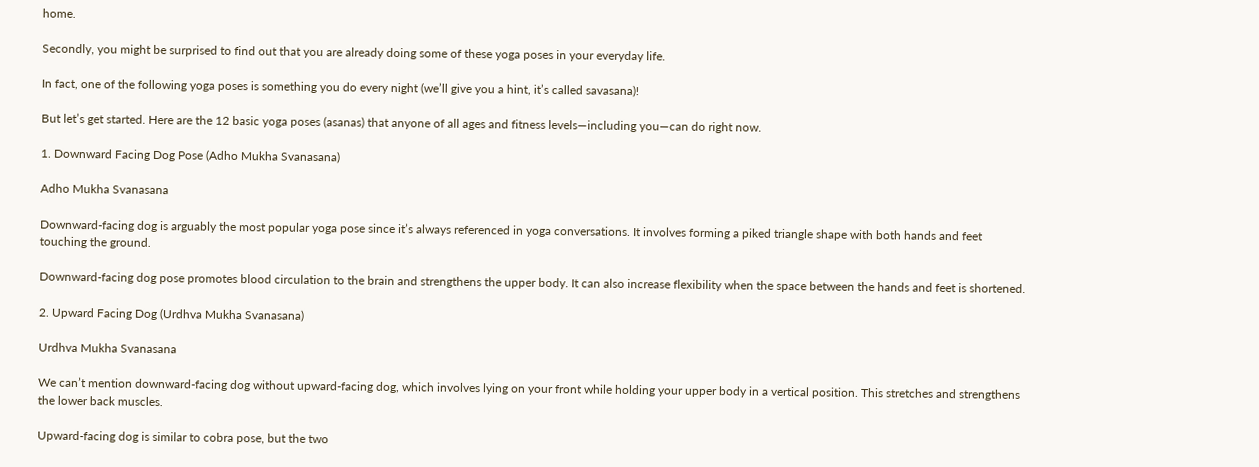home.

Secondly, you might be surprised to find out that you are already doing some of these yoga poses in your everyday life.

In fact, one of the following yoga poses is something you do every night (we’ll give you a hint, it’s called savasana)!

But let’s get started. Here are the 12 basic yoga poses (asanas) that anyone of all ages and fitness levels—including you—can do right now.

1. Downward Facing Dog Pose (Adho Mukha Svanasana)

Adho Mukha Svanasana

Downward-facing dog is arguably the most popular yoga pose since it’s always referenced in yoga conversations. It involves forming a piked triangle shape with both hands and feet touching the ground.

Downward-facing dog pose promotes blood circulation to the brain and strengthens the upper body. It can also increase flexibility when the space between the hands and feet is shortened.

2. Upward Facing Dog (Urdhva Mukha Svanasana)

Urdhva Mukha Svanasana

We can’t mention downward-facing dog without upward-facing dog, which involves lying on your front while holding your upper body in a vertical position. This stretches and strengthens the lower back muscles.

Upward-facing dog is similar to cobra pose, but the two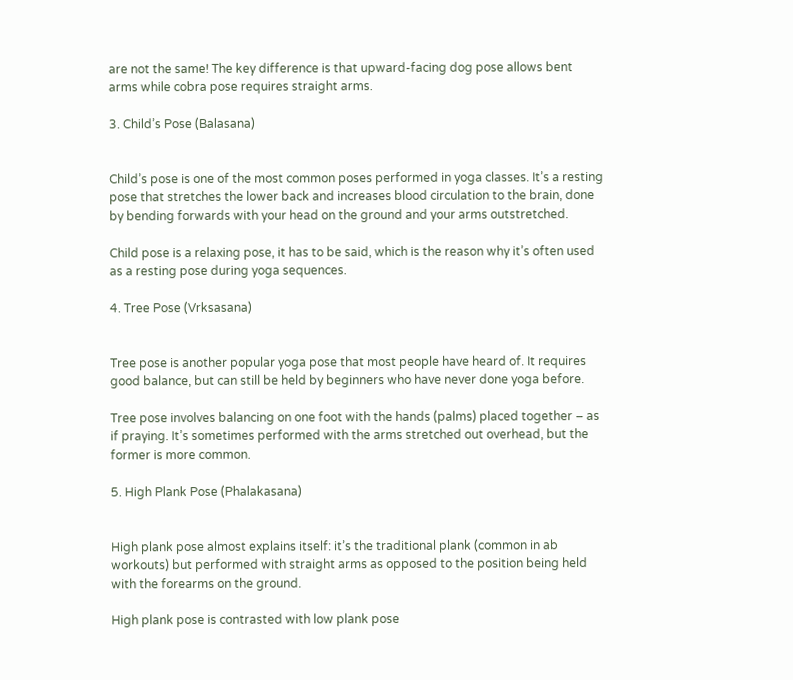are not the same! The key difference is that upward-facing dog pose allows bent arms while cobra pose requires straight arms.

3. Child’s Pose (Balasana)


Child’s pose is one of the most common poses performed in yoga classes. It’s a resting pose that stretches the lower back and increases blood circulation to the brain, done by bending forwards with your head on the ground and your arms outstretched.

Child pose is a relaxing pose, it has to be said, which is the reason why it’s often used as a resting pose during yoga sequences.

4. Tree Pose (Vrksasana)


Tree pose is another popular yoga pose that most people have heard of. It requires good balance, but can still be held by beginners who have never done yoga before.

Tree pose involves balancing on one foot with the hands (palms) placed together – as if praying. It’s sometimes performed with the arms stretched out overhead, but the former is more common.

5. High Plank Pose (Phalakasana)


High plank pose almost explains itself: it’s the traditional plank (common in ab workouts) but performed with straight arms as opposed to the position being held with the forearms on the ground.

High plank pose is contrasted with low plank pose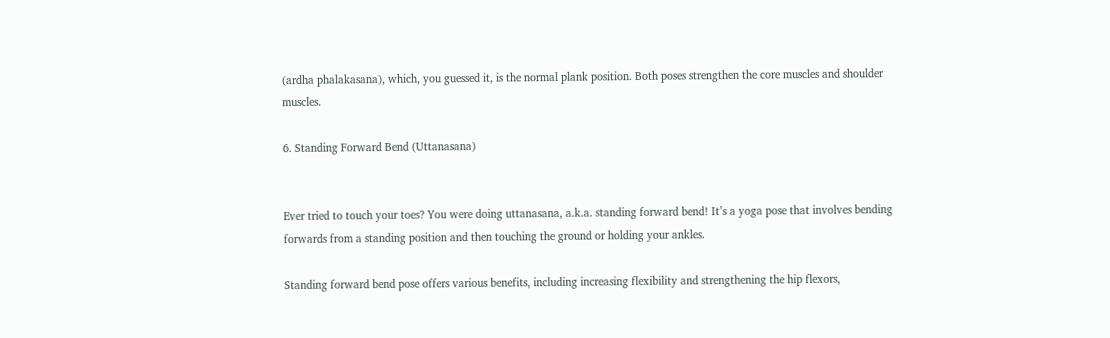(ardha phalakasana), which, you guessed it, is the normal plank position. Both poses strengthen the core muscles and shoulder muscles.

6. Standing Forward Bend (Uttanasana)


Ever tried to touch your toes? You were doing uttanasana, a.k.a. standing forward bend! It’s a yoga pose that involves bending forwards from a standing position and then touching the ground or holding your ankles.

Standing forward bend pose offers various benefits, including increasing flexibility and strengthening the hip flexors,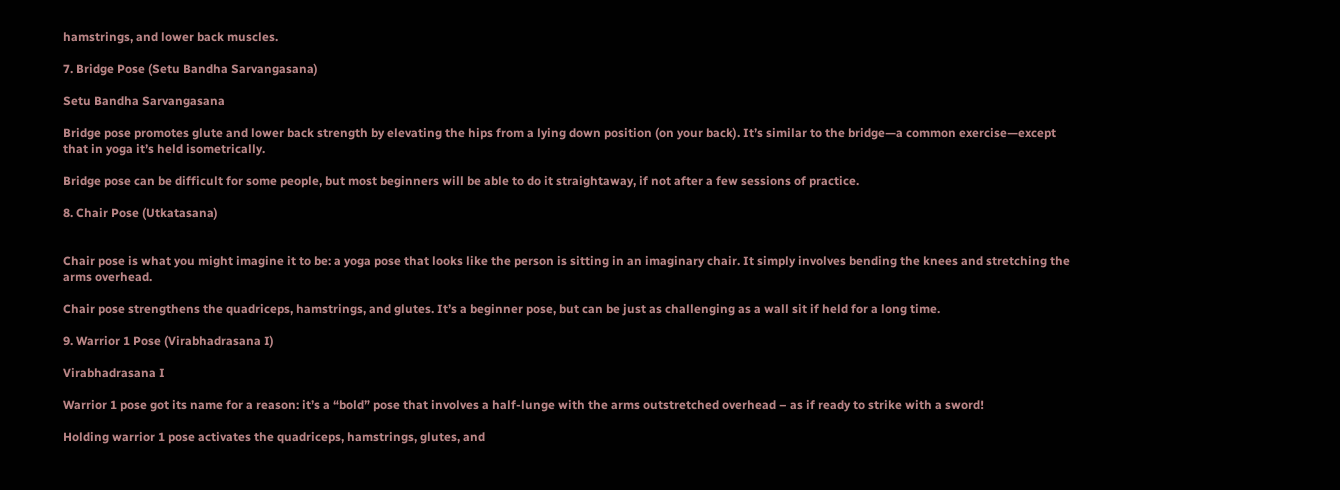hamstrings, and lower back muscles.

7. Bridge Pose (Setu Bandha Sarvangasana)

Setu Bandha Sarvangasana

Bridge pose promotes glute and lower back strength by elevating the hips from a lying down position (on your back). It’s similar to the bridge—a common exercise—except that in yoga it’s held isometrically.

Bridge pose can be difficult for some people, but most beginners will be able to do it straightaway, if not after a few sessions of practice.

8. Chair Pose (Utkatasana)


Chair pose is what you might imagine it to be: a yoga pose that looks like the person is sitting in an imaginary chair. It simply involves bending the knees and stretching the arms overhead.

Chair pose strengthens the quadriceps, hamstrings, and glutes. It’s a beginner pose, but can be just as challenging as a wall sit if held for a long time.

9. Warrior 1 Pose (Virabhadrasana I)

Virabhadrasana I

Warrior 1 pose got its name for a reason: it’s a “bold” pose that involves a half-lunge with the arms outstretched overhead – as if ready to strike with a sword!

Holding warrior 1 pose activates the quadriceps, hamstrings, glutes, and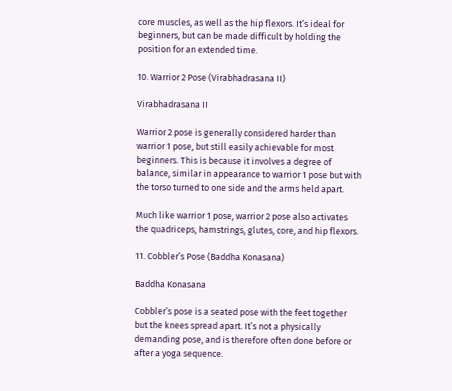core muscles, as well as the hip flexors. It’s ideal for beginners, but can be made difficult by holding the position for an extended time.

10. Warrior 2 Pose (Virabhadrasana II)

Virabhadrasana II

Warrior 2 pose is generally considered harder than warrior 1 pose, but still easily achievable for most beginners. This is because it involves a degree of balance, similar in appearance to warrior 1 pose but with the torso turned to one side and the arms held apart.

Much like warrior 1 pose, warrior 2 pose also activates the quadriceps, hamstrings, glutes, core, and hip flexors.

11. Cobbler’s Pose (Baddha Konasana)

Baddha Konasana

Cobbler’s pose is a seated pose with the feet together but the knees spread apart. It’s not a physically demanding pose, and is therefore often done before or after a yoga sequence.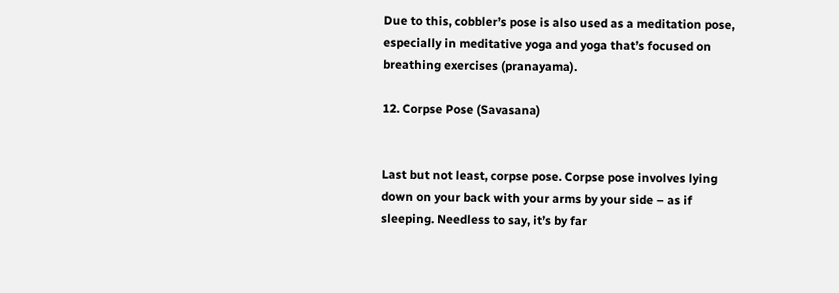Due to this, cobbler’s pose is also used as a meditation pose, especially in meditative yoga and yoga that’s focused on breathing exercises (pranayama).

12. Corpse Pose (Savasana)


Last but not least, corpse pose. Corpse pose involves lying down on your back with your arms by your side – as if sleeping. Needless to say, it’s by far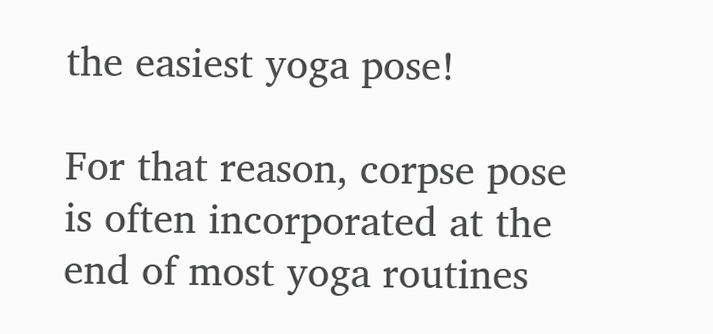the easiest yoga pose!

For that reason, corpse pose is often incorporated at the end of most yoga routines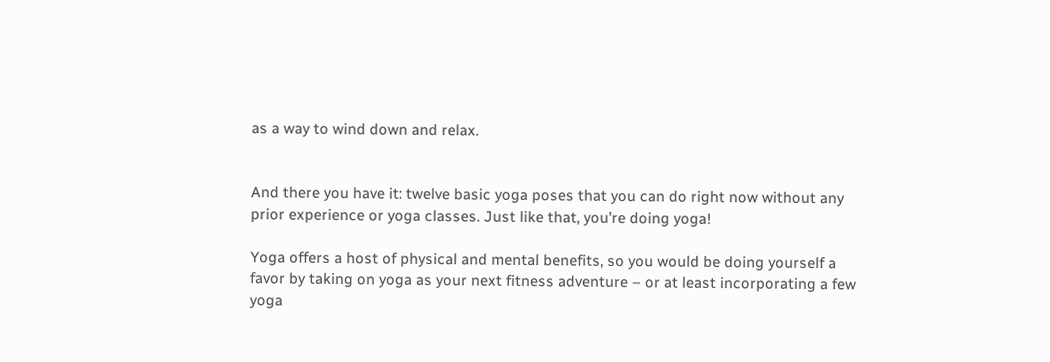as a way to wind down and relax.


And there you have it: twelve basic yoga poses that you can do right now without any prior experience or yoga classes. Just like that, you’re doing yoga!

Yoga offers a host of physical and mental benefits, so you would be doing yourself a favor by taking on yoga as your next fitness adventure – or at least incorporating a few yoga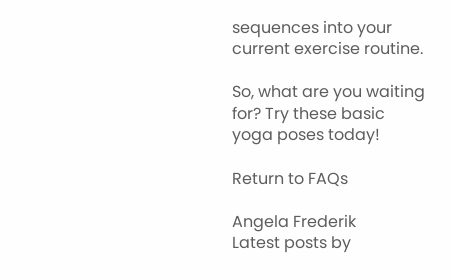sequences into your current exercise routine.

So, what are you waiting for? Try these basic yoga poses today!

Return to FAQs

Angela Frederik
Latest posts by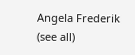Angela Frederik (see all)